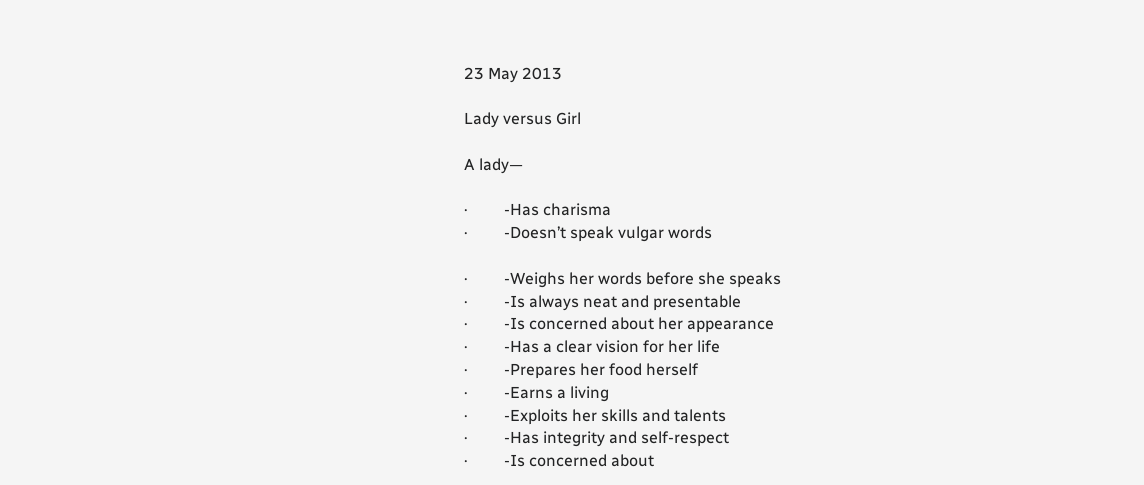23 May 2013

Lady versus Girl

A lady—

·         -Has charisma
·         -Doesn’t speak vulgar words

·         -Weighs her words before she speaks
·         -Is always neat and presentable
·         -Is concerned about her appearance
·         -Has a clear vision for her life
·         -Prepares her food herself
·         -Earns a living
·         -Exploits her skills and talents
·         -Has integrity and self-respect
·         -Is concerned about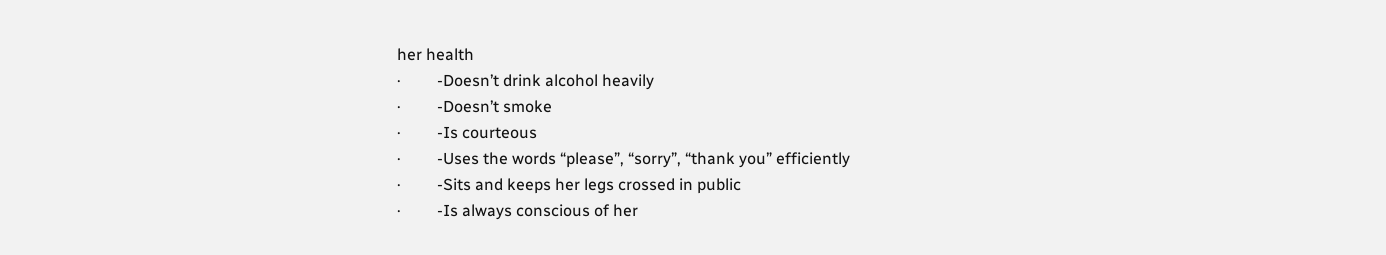her health
·         -Doesn’t drink alcohol heavily
·         -Doesn’t smoke
·         -Is courteous
·         -Uses the words “please”, “sorry”, “thank you” efficiently
·         -Sits and keeps her legs crossed in public
·         -Is always conscious of her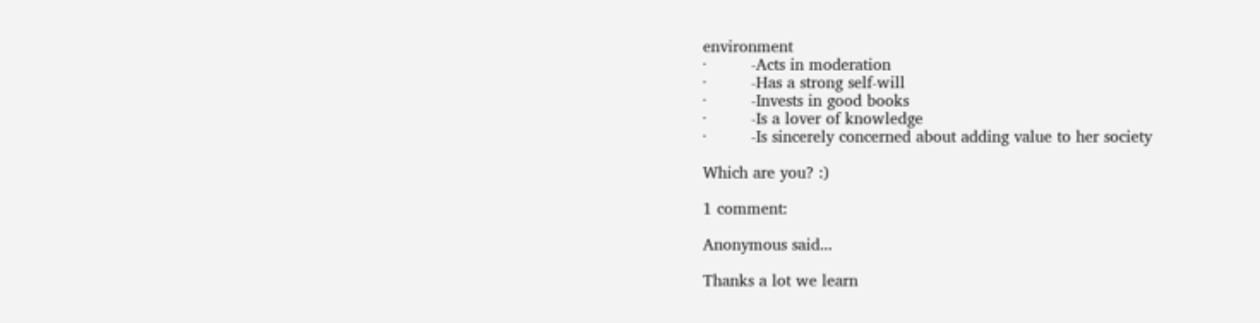environment
·         -Acts in moderation
·         -Has a strong self-will
·         -Invests in good books
·         -Is a lover of knowledge
·         -Is sincerely concerned about adding value to her society

Which are you? :)

1 comment:

Anonymous said...

Thanks a lot we learn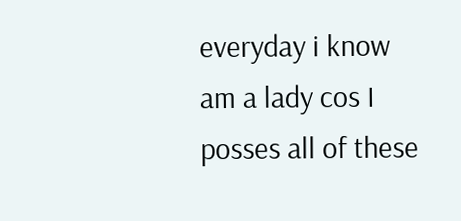everyday i know am a lady cos I posses all of these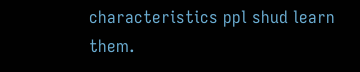characteristics ppl shud learn them.